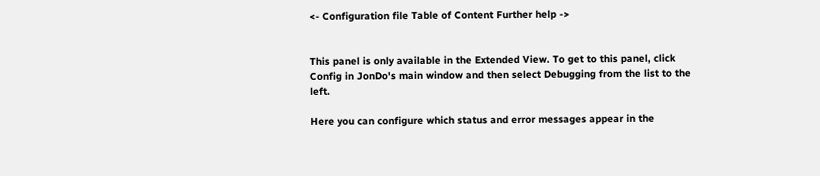<- Configuration file Table of Content Further help ->


This panel is only available in the Extended View. To get to this panel, click Config in JonDo's main window and then select Debugging from the list to the left.

Here you can configure which status and error messages appear in the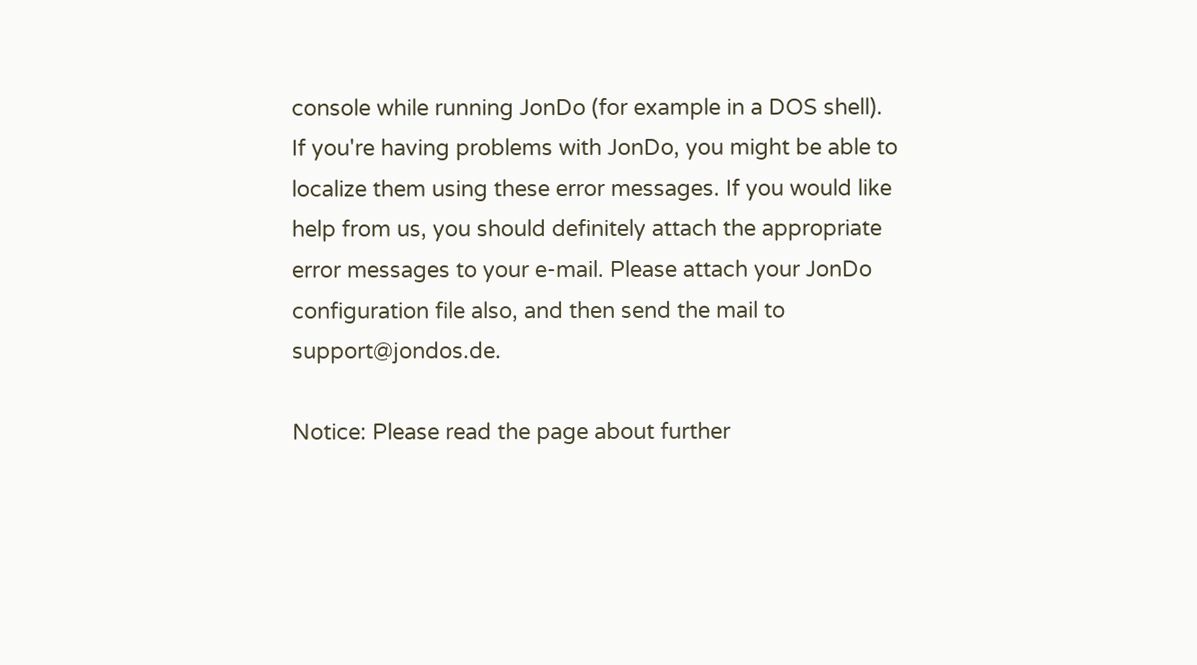console while running JonDo (for example in a DOS shell). If you're having problems with JonDo, you might be able to localize them using these error messages. If you would like help from us, you should definitely attach the appropriate error messages to your e-mail. Please attach your JonDo configuration file also, and then send the mail to support@jondos.de.

Notice: Please read the page about further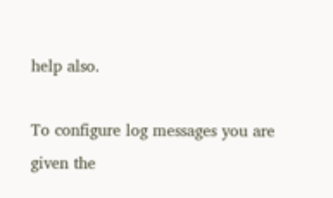help also.

To configure log messages you are given the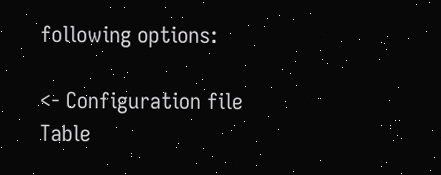following options:

<- Configuration file Table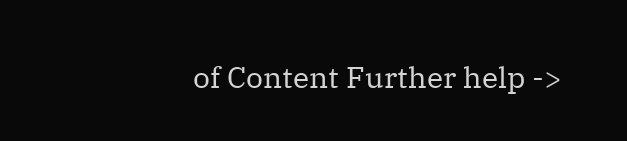of Content Further help ->